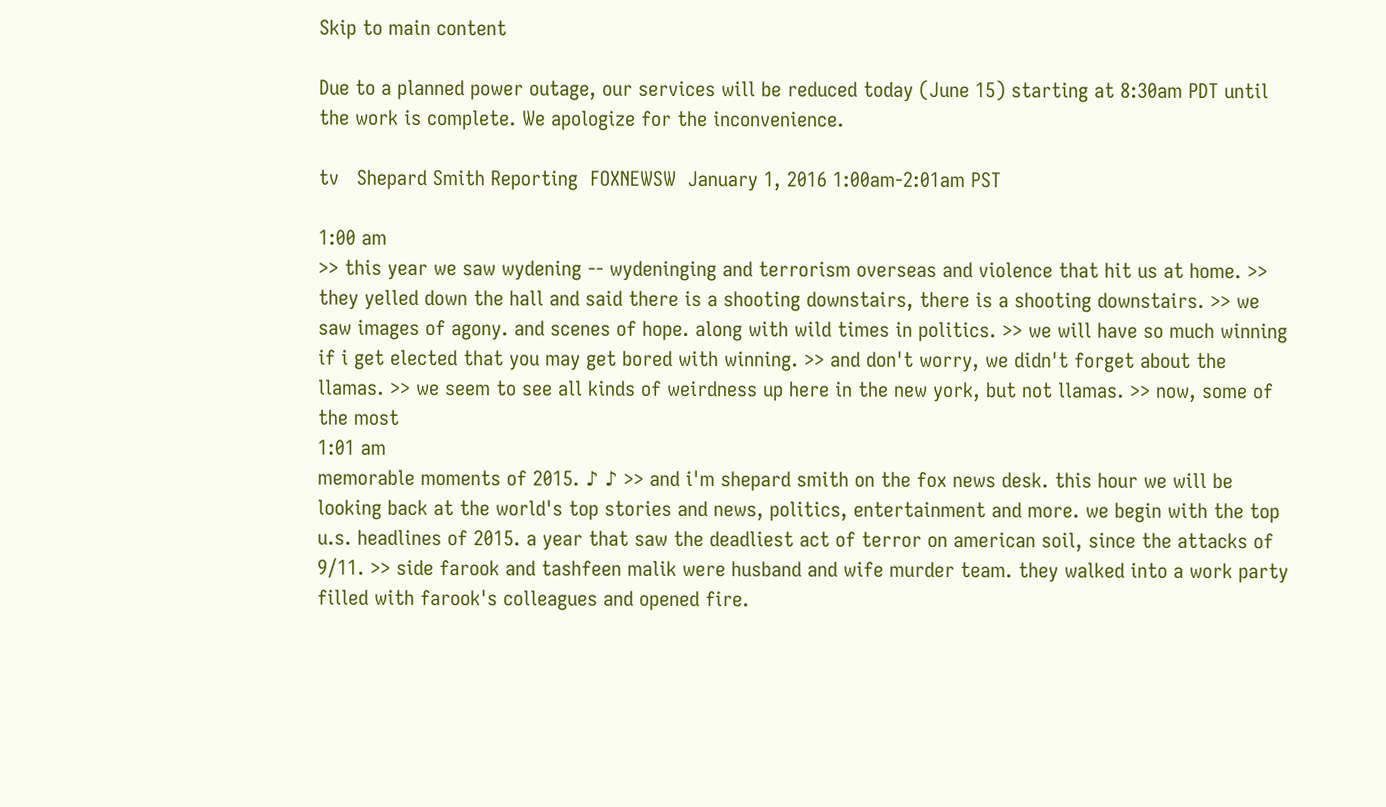Skip to main content

Due to a planned power outage, our services will be reduced today (June 15) starting at 8:30am PDT until the work is complete. We apologize for the inconvenience.

tv   Shepard Smith Reporting  FOXNEWSW  January 1, 2016 1:00am-2:01am PST

1:00 am
>> this year we saw wydening -- wydeninging and terrorism overseas and violence that hit us at home. >> they yelled down the hall and said there is a shooting downstairs, there is a shooting downstairs. >> we saw images of agony. and scenes of hope. along with wild times in politics. >> we will have so much winning if i get elected that you may get bored with winning. >> and don't worry, we didn't forget about the llamas. >> we seem to see all kinds of weirdness up here in the new york, but not llamas. >> now, some of the most
1:01 am
memorable moments of 2015. ♪ ♪ >> and i'm shepard smith on the fox news desk. this hour we will be looking back at the world's top stories and news, politics, entertainment and more. we begin with the top u.s. headlines of 2015. a year that saw the deadliest act of terror on american soil, since the attacks of 9/11. >> side farook and tashfeen malik were husband and wife murder team. they walked into a work party filled with farook's colleagues and opened fire.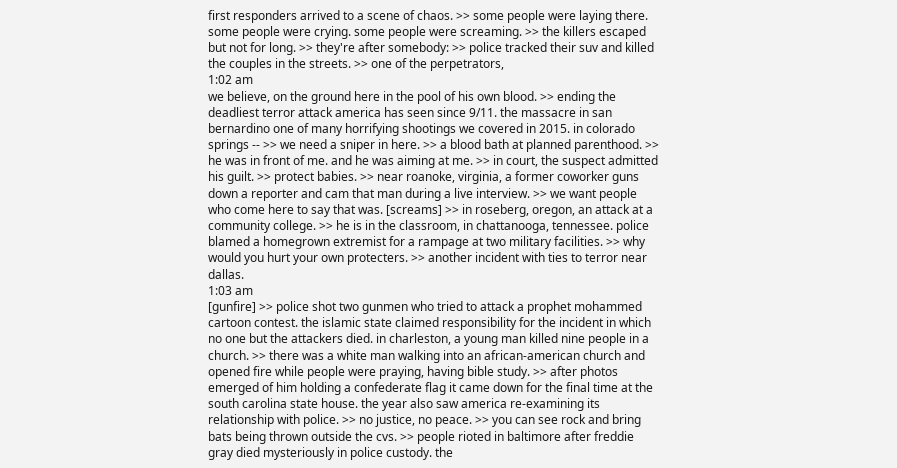first responders arrived to a scene of chaos. >> some people were laying there. some people were crying. some people were screaming. >> the killers escaped but not for long. >> they're after somebody: >> police tracked their suv and killed the couples in the streets. >> one of the perpetrators,
1:02 am
we believe, on the ground here in the pool of his own blood. >> ending the deadliest terror attack america has seen since 9/11. the massacre in san bernardino one of many horrifying shootings we covered in 2015. in colorado springs -- >> we need a sniper in here. >> a blood bath at planned parenthood. >> he was in front of me. and he was aiming at me. >> in court, the suspect admitted his guilt. >> protect babies. >> near roanoke, virginia, a former coworker guns down a reporter and cam that man during a live interview. >> we want people who come here to say that was. [screams] >> in roseberg, oregon, an attack at a community college. >> he is in the classroom, in chattanooga, tennessee. police blamed a homegrown extremist for a rampage at two military facilities. >> why would you hurt your own protecters. >> another incident with ties to terror near dallas.
1:03 am
[gunfire] >> police shot two gunmen who tried to attack a prophet mohammed cartoon contest. the islamic state claimed responsibility for the incident in which no one but the attackers died. in charleston, a young man killed nine people in a church. >> there was a white man walking into an african-american church and opened fire while people were praying, having bible study. >> after photos emerged of him holding a confederate flag it came down for the final time at the south carolina state house. the year also saw america re-examining its relationship with police. >> no justice, no peace. >> you can see rock and bring bats being thrown outside the cvs. >> people rioted in baltimore after freddie gray died mysteriously in police custody. the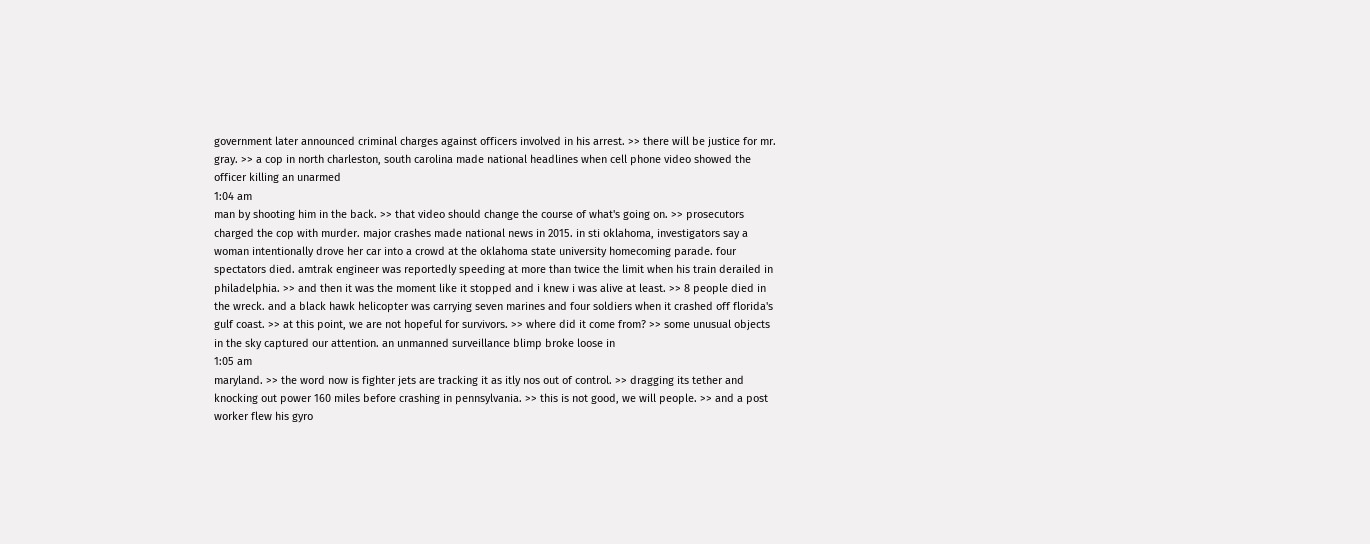government later announced criminal charges against officers involved in his arrest. >> there will be justice for mr. gray. >> a cop in north charleston, south carolina made national headlines when cell phone video showed the officer killing an unarmed
1:04 am
man by shooting him in the back. >> that video should change the course of what's going on. >> prosecutors charged the cop with murder. major crashes made national news in 2015. in sti oklahoma, investigators say a woman intentionally drove her car into a crowd at the oklahoma state university homecoming parade. four spectators died. amtrak engineer was reportedly speeding at more than twice the limit when his train derailed in philadelphia. >> and then it was the moment like it stopped and i knew i was alive at least. >> 8 people died in the wreck. and a black hawk helicopter was carrying seven marines and four soldiers when it crashed off florida's gulf coast. >> at this point, we are not hopeful for survivors. >> where did it come from? >> some unusual objects in the sky captured our attention. an unmanned surveillance blimp broke loose in
1:05 am
maryland. >> the word now is fighter jets are tracking it as itly nos out of control. >> dragging its tether and knocking out power 160 miles before crashing in pennsylvania. >> this is not good, we will people. >> and a post worker flew his gyro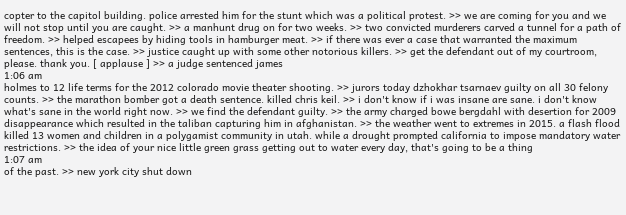copter to the capitol building. police arrested him for the stunt which was a political protest. >> we are coming for you and we will not stop until you are caught. >> a manhunt drug on for two weeks. >> two convicted murderers carved a tunnel for a path of freedom. >> helped escapees by hiding tools in hamburger meat. >> if there was ever a case that warranted the maximum sentences, this is the case. >> justice caught up with some other notorious killers. >> get the defendant out of my courtroom, please. thank you. [ applause ] >> a judge sentenced james
1:06 am
holmes to 12 life terms for the 2012 colorado movie theater shooting. >> jurors today dzhokhar tsarnaev guilty on all 30 felony counts. >> the marathon bomber got a death sentence. killed chris keil. >> i don't know if i was insane are sane. i don't know what's sane in the world right now. >> we find the defendant guilty. >> the army charged bowe bergdahl with desertion for 2009 disappearance which resulted in the taliban capturing him in afghanistan. >> the weather went to extremes in 2015. a flash flood killed 13 women and children in a polygamist community in utah. while a drought prompted california to impose mandatory water restrictions. >> the idea of your nice little green grass getting out to water every day, that's going to be a thing
1:07 am
of the past. >> new york city shut down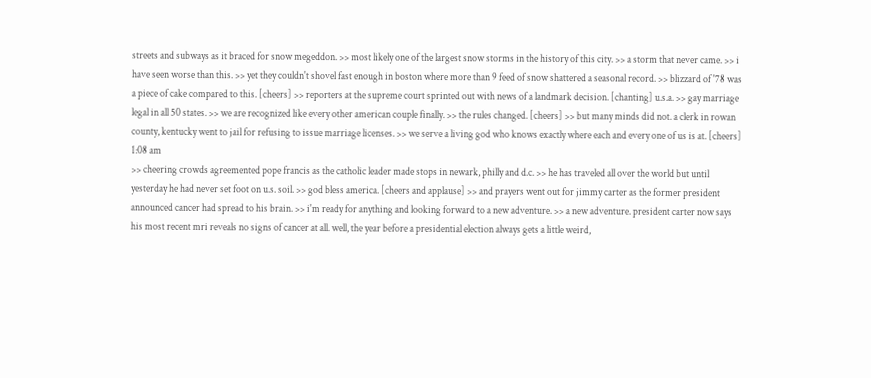streets and subways as it braced for snow megeddon. >> most likely one of the largest snow storms in the history of this city. >> a storm that never came. >> i have seen worse than this. >> yet they couldn't shovel fast enough in boston where more than 9 feed of snow shattered a seasonal record. >> blizzard of '78 was a piece of cake compared to this. [cheers] >> reporters at the supreme court sprinted out with news of a landmark decision. [chanting] u.s.a. >> gay marriage legal in all 50 states. >> we are recognized like every other american couple finally. >> the rules changed. [cheers] >> but many minds did not. a clerk in rowan county, kentucky went to jail for refusing to issue marriage licenses. >> we serve a living god who knows exactly where each and every one of us is at. [cheers]
1:08 am
>> cheering crowds agreemented pope francis as the catholic leader made stops in newark, philly and d.c. >> he has traveled all over the world but until yesterday he had never set foot on u.s. soil. >> god bless america. [cheers and applause] >> and prayers went out for jimmy carter as the former president announced cancer had spread to his brain. >> i'm ready for anything and looking forward to a new adventure. >> a new adventure. president carter now says his most recent mri reveals no signs of cancer at all. well, the year before a presidential election always gets a little weird,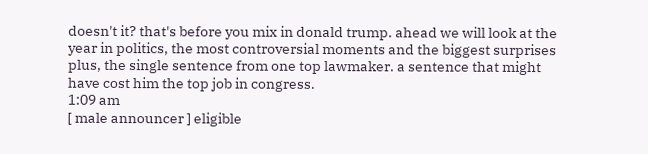doesn't it? that's before you mix in donald trump. ahead we will look at the year in politics, the most controversial moments and the biggest surprises plus, the single sentence from one top lawmaker. a sentence that might have cost him the top job in congress.
1:09 am
[ male announcer ] eligible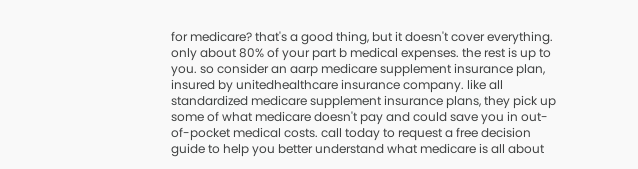for medicare? that's a good thing, but it doesn't cover everything. only about 80% of your part b medical expenses. the rest is up to you. so consider an aarp medicare supplement insurance plan, insured by unitedhealthcare insurance company. like all standardized medicare supplement insurance plans, they pick up some of what medicare doesn't pay and could save you in out-of-pocket medical costs. call today to request a free decision guide to help you better understand what medicare is all about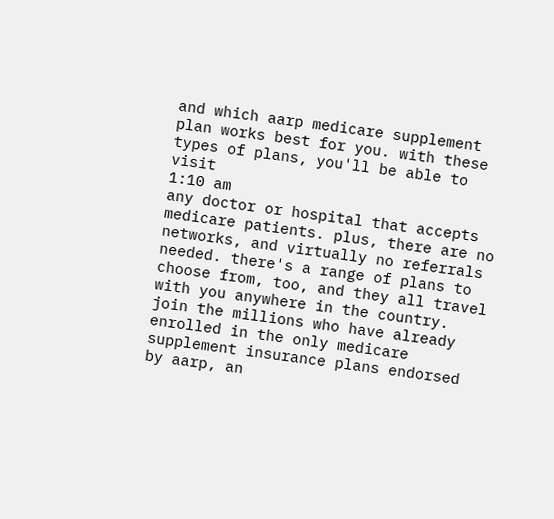and which aarp medicare supplement plan works best for you. with these types of plans, you'll be able to visit
1:10 am
any doctor or hospital that accepts medicare patients. plus, there are no networks, and virtually no referrals needed. there's a range of plans to choose from, too, and they all travel with you anywhere in the country. join the millions who have already enrolled in the only medicare supplement insurance plans endorsed by aarp, an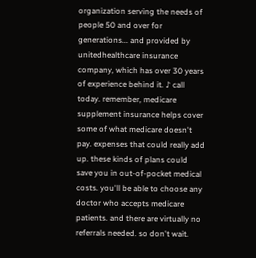organization serving the needs of people 50 and over for generations... and provided by unitedhealthcare insurance company, which has over 30 years of experience behind it. ♪ call today. remember, medicare supplement insurance helps cover some of what medicare doesn't pay. expenses that could really add up. these kinds of plans could save you in out-of-pocket medical costs. you'll be able to choose any doctor who accepts medicare patients. and there are virtually no referrals needed. so don't wait.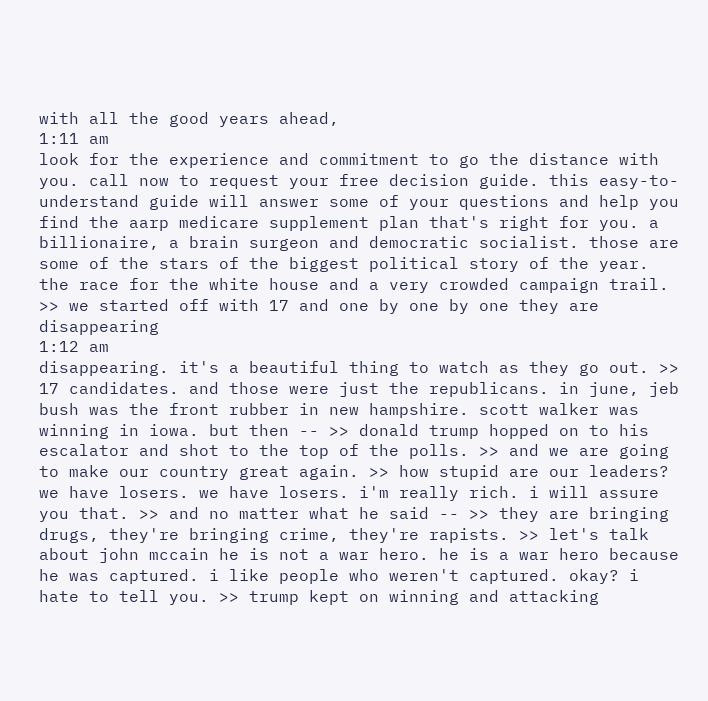with all the good years ahead,
1:11 am
look for the experience and commitment to go the distance with you. call now to request your free decision guide. this easy-to-understand guide will answer some of your questions and help you find the aarp medicare supplement plan that's right for you. a billionaire, a brain surgeon and democratic socialist. those are some of the stars of the biggest political story of the year. the race for the white house and a very crowded campaign trail. >> we started off with 17 and one by one by one they are disappearing
1:12 am
disappearing. it's a beautiful thing to watch as they go out. >> 17 candidates. and those were just the republicans. in june, jeb bush was the front rubber in new hampshire. scott walker was winning in iowa. but then -- >> donald trump hopped on to his escalator and shot to the top of the polls. >> and we are going to make our country great again. >> how stupid are our leaders? we have losers. we have losers. i'm really rich. i will assure you that. >> and no matter what he said -- >> they are bringing drugs, they're bringing crime, they're rapists. >> let's talk about john mccain he is not a war hero. he is a war hero because he was captured. i like people who weren't captured. okay? i hate to tell you. >> trump kept on winning and attacking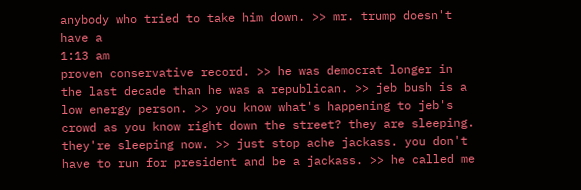anybody who tried to take him down. >> mr. trump doesn't have a
1:13 am
proven conservative record. >> he was democrat longer in the last decade than he was a republican. >> jeb bush is a low energy person. >> you know what's happening to jeb's crowd as you know right down the street? they are sleeping. they're sleeping now. >> just stop ache jackass. you don't have to run for president and be a jackass. >> he called me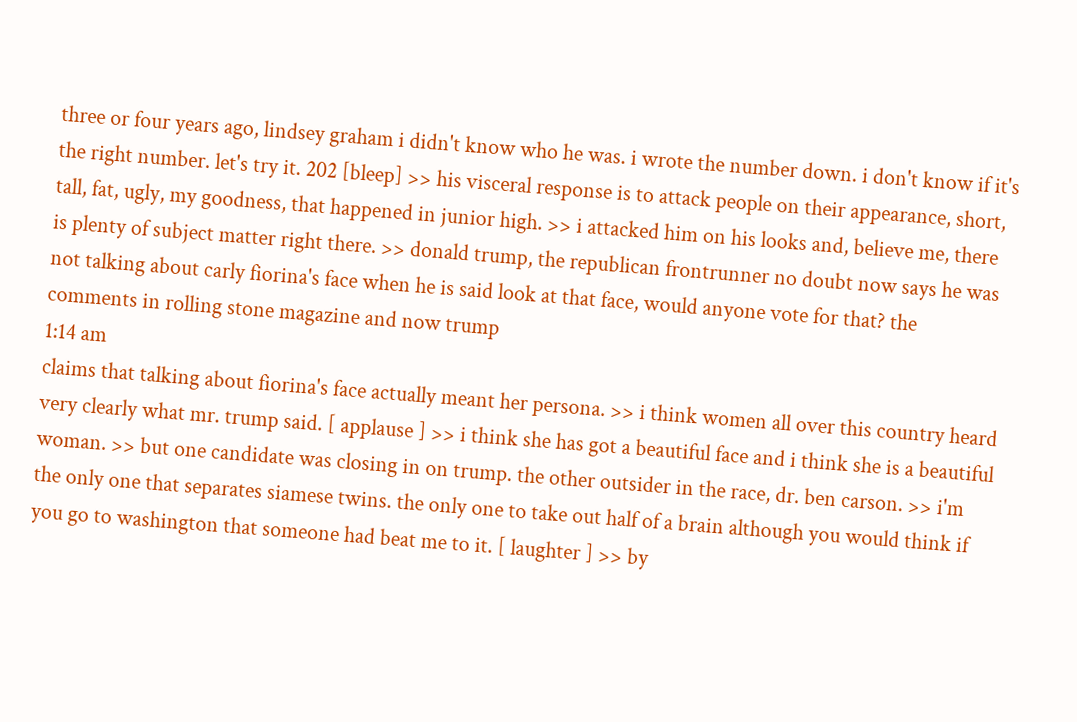three or four years ago, lindsey graham i didn't know who he was. i wrote the number down. i don't know if it's the right number. let's try it. 202 [bleep] >> his visceral response is to attack people on their appearance, short, tall, fat, ugly, my goodness, that happened in junior high. >> i attacked him on his looks and, believe me, there is plenty of subject matter right there. >> donald trump, the republican frontrunner no doubt now says he was not talking about carly fiorina's face when he is said look at that face, would anyone vote for that? the comments in rolling stone magazine and now trump
1:14 am
claims that talking about fiorina's face actually meant her persona. >> i think women all over this country heard very clearly what mr. trump said. [ applause ] >> i think she has got a beautiful face and i think she is a beautiful woman. >> but one candidate was closing in on trump. the other outsider in the race, dr. ben carson. >> i'm the only one that separates siamese twins. the only one to take out half of a brain although you would think if you go to washington that someone had beat me to it. [ laughter ] >> by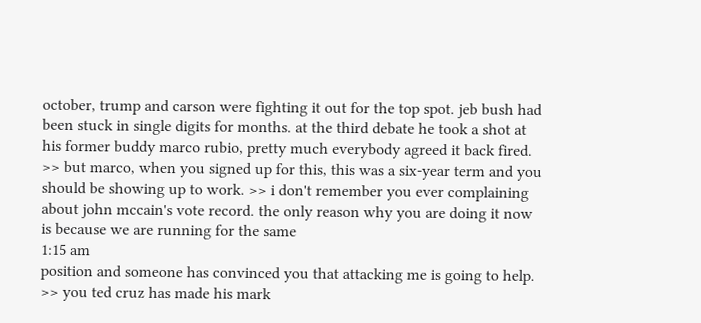october, trump and carson were fighting it out for the top spot. jeb bush had been stuck in single digits for months. at the third debate he took a shot at his former buddy marco rubio, pretty much everybody agreed it back fired. >> but marco, when you signed up for this, this was a six-year term and you should be showing up to work. >> i don't remember you ever complaining about john mccain's vote record. the only reason why you are doing it now is because we are running for the same
1:15 am
position and someone has convinced you that attacking me is going to help. >> you ted cruz has made his mark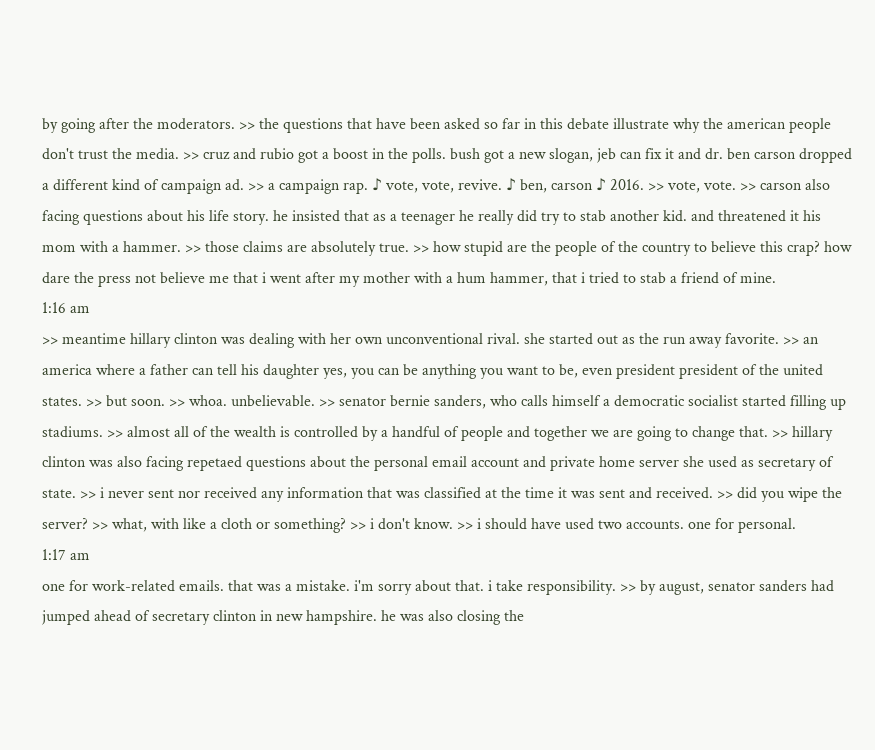by going after the moderators. >> the questions that have been asked so far in this debate illustrate why the american people don't trust the media. >> cruz and rubio got a boost in the polls. bush got a new slogan, jeb can fix it and dr. ben carson dropped a different kind of campaign ad. >> a campaign rap. ♪ vote, vote, revive. ♪ ben, carson ♪ 2016. >> vote, vote. >> carson also facing questions about his life story. he insisted that as a teenager he really did try to stab another kid. and threatened it his mom with a hammer. >> those claims are absolutely true. >> how stupid are the people of the country to believe this crap? how dare the press not believe me that i went after my mother with a hum hammer, that i tried to stab a friend of mine.
1:16 am
>> meantime hillary clinton was dealing with her own unconventional rival. she started out as the run away favorite. >> an america where a father can tell his daughter yes, you can be anything you want to be, even president president of the united states. >> but soon. >> whoa. unbelievable. >> senator bernie sanders, who calls himself a democratic socialist started filling up stadiums. >> almost all of the wealth is controlled by a handful of people and together we are going to change that. >> hillary clinton was also facing repetaed questions about the personal email account and private home server she used as secretary of state. >> i never sent nor received any information that was classified at the time it was sent and received. >> did you wipe the server? >> what, with like a cloth or something? >> i don't know. >> i should have used two accounts. one for personal.
1:17 am
one for work-related emails. that was a mistake. i'm sorry about that. i take responsibility. >> by august, senator sanders had jumped ahead of secretary clinton in new hampshire. he was also closing the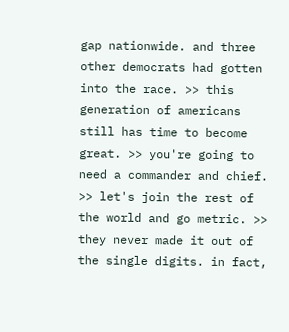gap nationwide. and three other democrats had gotten into the race. >> this generation of americans still has time to become great. >> you're going to need a commander and chief. >> let's join the rest of the world and go metric. >> they never made it out of the single digits. in fact,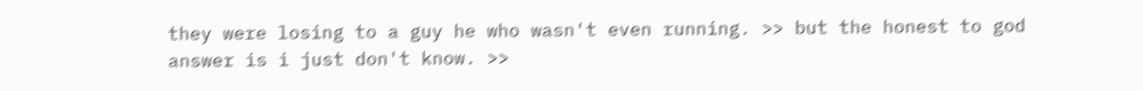they were losing to a guy he who wasn't even running. >> but the honest to god answer is i just don't know. >>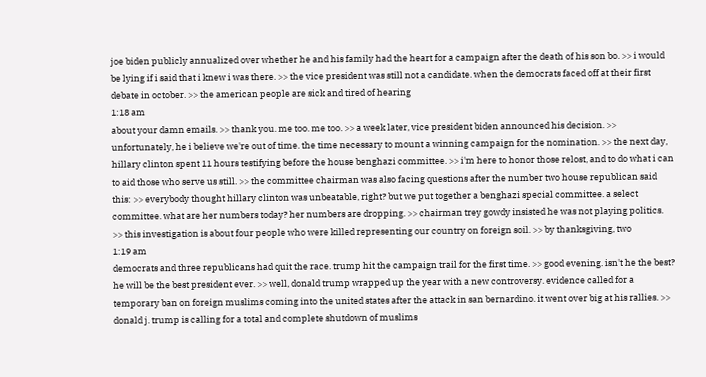joe biden publicly annualized over whether he and his family had the heart for a campaign after the death of his son bo. >> i would be lying if i said that i knew i was there. >> the vice president was still not a candidate. when the democrats faced off at their first debate in october. >> the american people are sick and tired of hearing
1:18 am
about your damn emails. >> thank you. me too. me too. >> a week later, vice president biden announced his decision. >> unfortunately, he i believe we're out of time. the time necessary to mount a winning campaign for the nomination. >> the next day, hillary clinton spent 11 hours testifying before the house benghazi committee. >> i'm here to honor those relost, and to do what i can to aid those who serve us still. >> the committee chairman was also facing questions after the number two house republican said this: >> everybody thought hillary clinton was unbeatable, right? but we put together a benghazi special committee. a select committee. what are her numbers today? her numbers are dropping. >> chairman trey gowdy insisted he was not playing politics. >> this investigation is about four people who were killed representing our country on foreign soil. >> by thanksgiving, two
1:19 am
democrats and three republicans had quit the race. trump hit the campaign trail for the first time. >> good evening. isn't he the best? he will be the best president ever. >> well, donald trump wrapped up the year with a new controversy. evidence called for a temporary ban on foreign muslims coming into the united states after the attack in san bernardino. it went over big at his rallies. >> donald j. trump is calling for a total and complete shutdown of muslims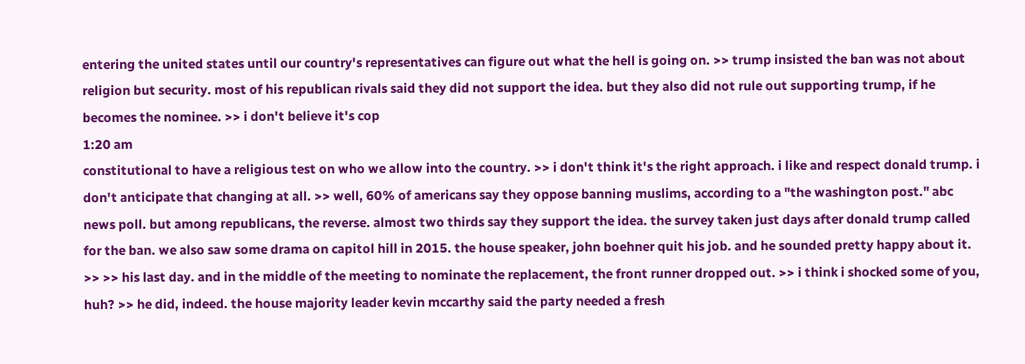entering the united states until our country's representatives can figure out what the hell is going on. >> trump insisted the ban was not about religion but security. most of his republican rivals said they did not support the idea. but they also did not rule out supporting trump, if he becomes the nominee. >> i don't believe it's cop
1:20 am
constitutional to have a religious test on who we allow into the country. >> i don't think it's the right approach. i like and respect donald trump. i don't anticipate that changing at all. >> well, 60% of americans say they oppose banning muslims, according to a "the washington post." abc news poll. but among republicans, the reverse. almost two thirds say they support the idea. the survey taken just days after donald trump called for the ban. we also saw some drama on capitol hill in 2015. the house speaker, john boehner quit his job. and he sounded pretty happy about it. >> >> his last day. and in the middle of the meeting to nominate the replacement, the front runner dropped out. >> i think i shocked some of you, huh? >> he did, indeed. the house majority leader kevin mccarthy said the party needed a fresh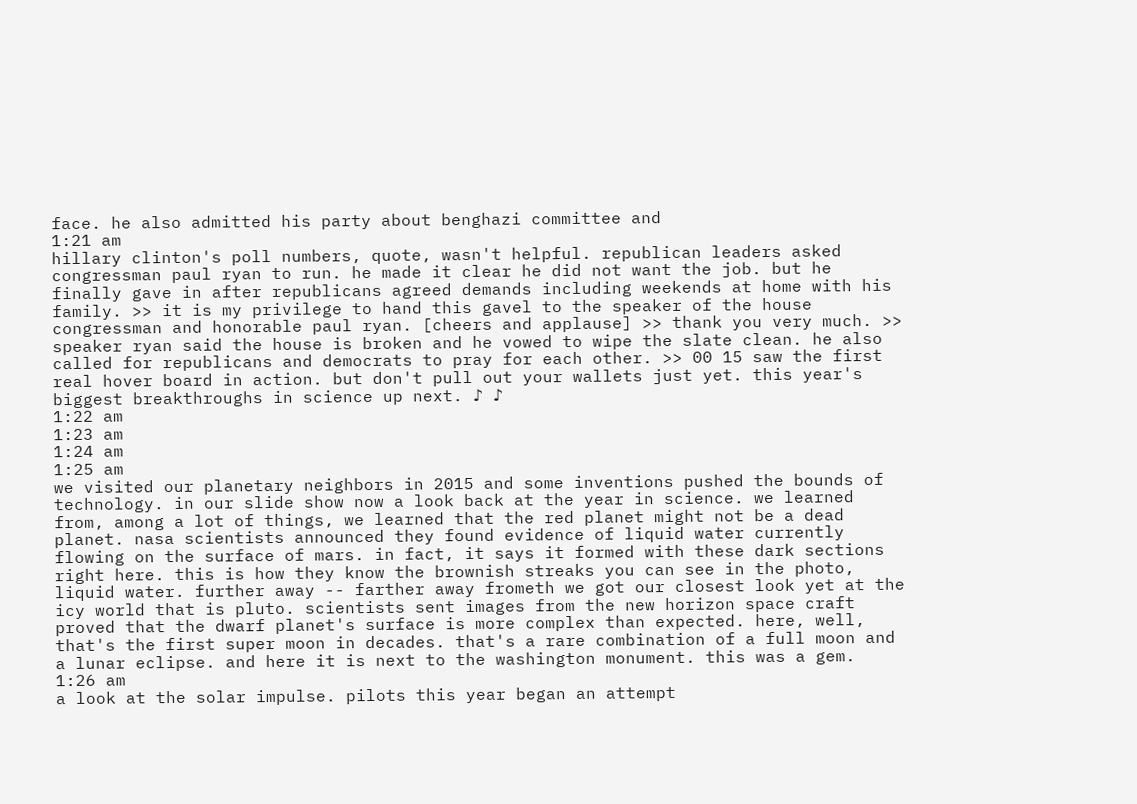face. he also admitted his party about benghazi committee and
1:21 am
hillary clinton's poll numbers, quote, wasn't helpful. republican leaders asked congressman paul ryan to run. he made it clear he did not want the job. but he finally gave in after republicans agreed demands including weekends at home with his family. >> it is my privilege to hand this gavel to the speaker of the house congressman and honorable paul ryan. [cheers and applause] >> thank you very much. >> speaker ryan said the house is broken and he vowed to wipe the slate clean. he also called for republicans and democrats to pray for each other. >> 00 15 saw the first real hover board in action. but don't pull out your wallets just yet. this year's biggest breakthroughs in science up next. ♪ ♪
1:22 am
1:23 am
1:24 am
1:25 am
we visited our planetary neighbors in 2015 and some inventions pushed the bounds of technology. in our slide show now a look back at the year in science. we learned from, among a lot of things, we learned that the red planet might not be a dead planet. nasa scientists announced they found evidence of liquid water currently flowing on the surface of mars. in fact, it says it formed with these dark sections right here. this is how they know the brownish streaks you can see in the photo, liquid water. further away -- farther away frometh we got our closest look yet at the icy world that is pluto. scientists sent images from the new horizon space craft proved that the dwarf planet's surface is more complex than expected. here, well, that's the first super moon in decades. that's a rare combination of a full moon and a lunar eclipse. and here it is next to the washington monument. this was a gem.
1:26 am
a look at the solar impulse. pilots this year began an attempt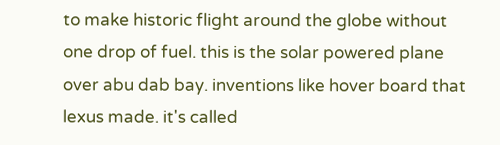to make historic flight around the globe without one drop of fuel. this is the solar powered plane over abu dab bay. inventions like hover board that lexus made. it's called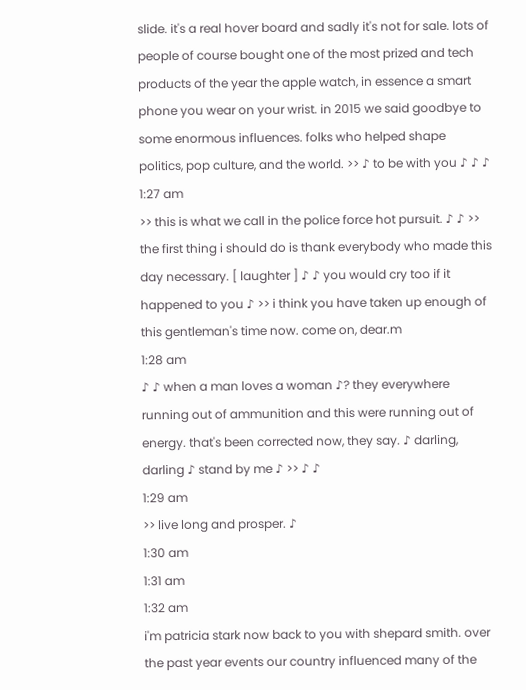slide. it's a real hover board and sadly it's not for sale. lots of people of course bought one of the most prized and tech products of the year the apple watch, in essence a smart phone you wear on your wrist. in 2015 we said goodbye to some enormous influences. folks who helped shape politics, pop culture, and the world. >> ♪ to be with you ♪ ♪ ♪
1:27 am
>> this is what we call in the police force hot pursuit. ♪ ♪ >> the first thing i should do is thank everybody who made this day necessary. [ laughter ] ♪ ♪ you would cry too if it happened to you ♪ >> i think you have taken up enough of this gentleman's time now. come on, dear.m
1:28 am
♪ ♪ when a man loves a woman ♪? they everywhere running out of ammunition and this were running out of energy. that's been corrected now, they say. ♪ darling, darling ♪ stand by me ♪ >> ♪ ♪
1:29 am
>> live long and prosper. ♪
1:30 am
1:31 am
1:32 am
i'm patricia stark now back to you with shepard smith. over the past year events our country influenced many of the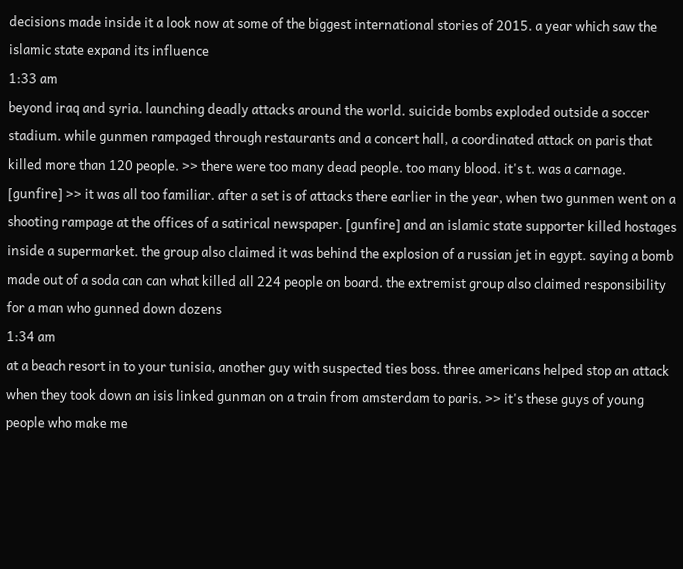decisions made inside it a look now at some of the biggest international stories of 2015. a year which saw the islamic state expand its influence
1:33 am
beyond iraq and syria. launching deadly attacks around the world. suicide bombs exploded outside a soccer stadium. while gunmen rampaged through restaurants and a concert hall, a coordinated attack on paris that killed more than 120 people. >> there were too many dead people. too many blood. it's t. was a carnage. [gunfire] >> it was all too familiar. after a set is of attacks there earlier in the year, when two gunmen went on a shooting rampage at the offices of a satirical newspaper. [gunfire] and an islamic state supporter killed hostages inside a supermarket. the group also claimed it was behind the explosion of a russian jet in egypt. saying a bomb made out of a soda can can what killed all 224 people on board. the extremist group also claimed responsibility for a man who gunned down dozens
1:34 am
at a beach resort in to your tunisia, another guy with suspected ties boss. three americans helped stop an attack when they took down an isis linked gunman on a train from amsterdam to paris. >> it's these guys of young people who make me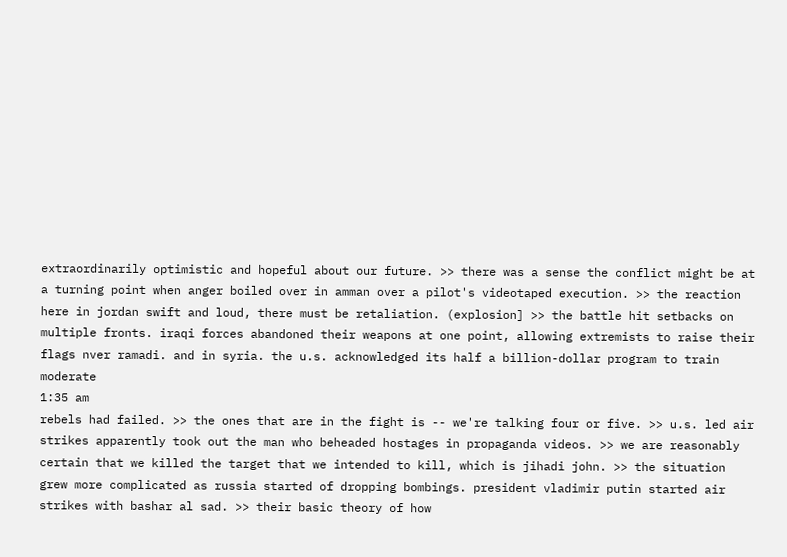extraordinarily optimistic and hopeful about our future. >> there was a sense the conflict might be at a turning point when anger boiled over in amman over a pilot's videotaped execution. >> the reaction here in jordan swift and loud, there must be retaliation. (explosion] >> the battle hit setbacks on multiple fronts. iraqi forces abandoned their weapons at one point, allowing extremists to raise their flags nver ramadi. and in syria. the u.s. acknowledged its half a billion-dollar program to train moderate
1:35 am
rebels had failed. >> the ones that are in the fight is -- we're talking four or five. >> u.s. led air strikes apparently took out the man who beheaded hostages in propaganda videos. >> we are reasonably certain that we killed the target that we intended to kill, which is jihadi john. >> the situation grew more complicated as russia started of dropping bombings. president vladimir putin started air strikes with bashar al sad. >> their basic theory of how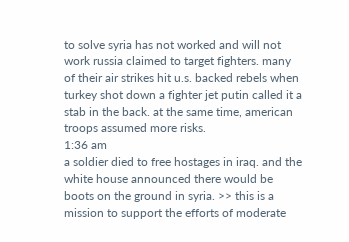to solve syria has not worked and will not work russia claimed to target fighters. many of their air strikes hit u.s. backed rebels when turkey shot down a fighter jet putin called it a stab in the back. at the same time, american troops assumed more risks.
1:36 am
a soldier died to free hostages in iraq. and the white house announced there would be boots on the ground in syria. >> this is a mission to support the efforts of moderate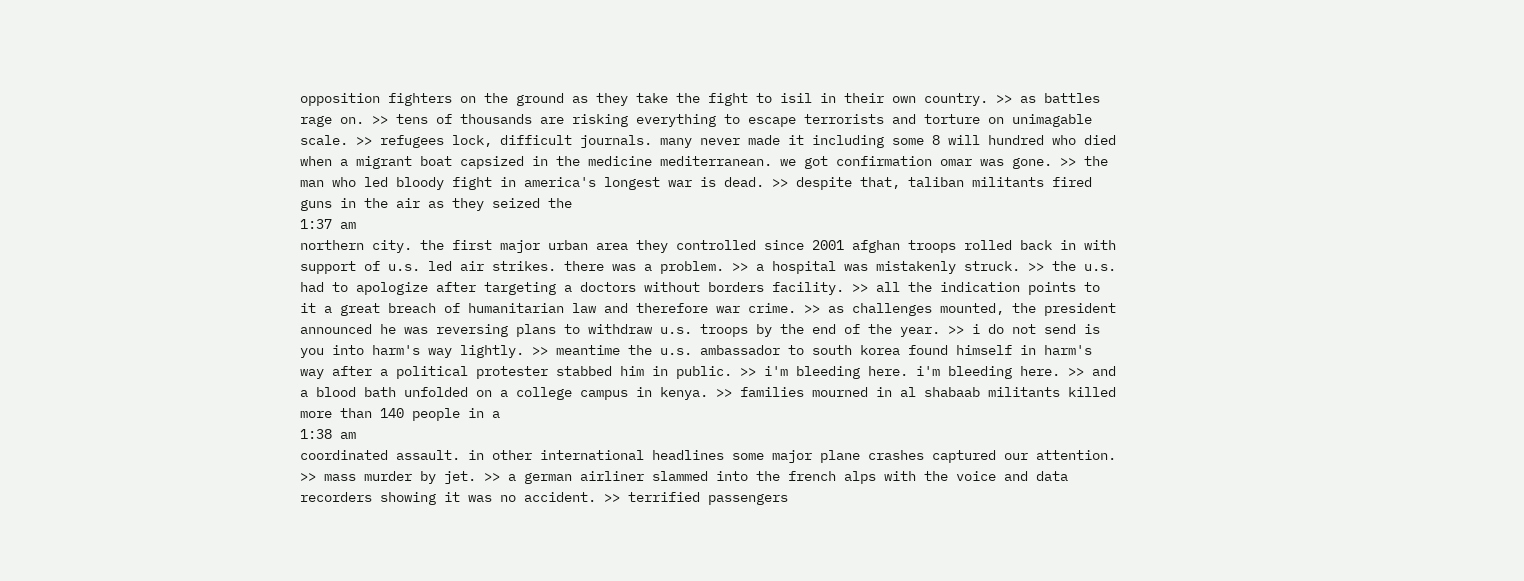opposition fighters on the ground as they take the fight to isil in their own country. >> as battles rage on. >> tens of thousands are risking everything to escape terrorists and torture on unimagable scale. >> refugees lock, difficult journals. many never made it including some 8 will hundred who died when a migrant boat capsized in the medicine mediterranean. we got confirmation omar was gone. >> the man who led bloody fight in america's longest war is dead. >> despite that, taliban militants fired guns in the air as they seized the
1:37 am
northern city. the first major urban area they controlled since 2001 afghan troops rolled back in with support of u.s. led air strikes. there was a problem. >> a hospital was mistakenly struck. >> the u.s. had to apologize after targeting a doctors without borders facility. >> all the indication points to it a great breach of humanitarian law and therefore war crime. >> as challenges mounted, the president announced he was reversing plans to withdraw u.s. troops by the end of the year. >> i do not send is you into harm's way lightly. >> meantime the u.s. ambassador to south korea found himself in harm's way after a political protester stabbed him in public. >> i'm bleeding here. i'm bleeding here. >> and a blood bath unfolded on a college campus in kenya. >> families mourned in al shabaab militants killed more than 140 people in a
1:38 am
coordinated assault. in other international headlines some major plane crashes captured our attention. >> mass murder by jet. >> a german airliner slammed into the french alps with the voice and data recorders showing it was no accident. >> terrified passengers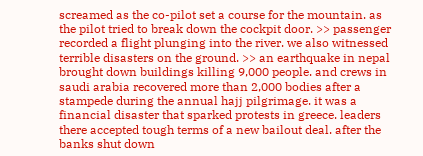screamed as the co-pilot set a course for the mountain. as the pilot tried to break down the cockpit door. >> passenger recorded a flight plunging into the river. we also witnessed terrible disasters on the ground. >> an earthquake in nepal brought down buildings killing 9,000 people. and crews in saudi arabia recovered more than 2,000 bodies after a stampede during the annual hajj pilgrimage. it was a financial disaster that sparked protests in greece. leaders there accepted tough terms of a new bailout deal. after the banks shut down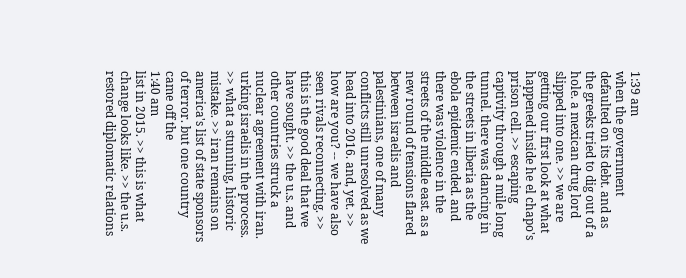1:39 am
when the government defaulted on its debt. and as the greeks tried to dig out of a hole. a mexican drug lord slipped into one. >> we are getting our first look at what happened inside he el chapo's prison cell. >> escaping captivity through a mile long tunnel. there was dancing in the streets in liberia as the ebola epidemic ended. and there was violence in the streets of the middle east. as a new round of tensions flared between israelis and palestinians, one of many conflicts still unresolved as we head into 2016. and, yet. >> how are you? -- we have also seen rivals reconnecting. >> this is the good deal that we have sought. >> the u.s. and other countries struck a nuclear agreement with iran. urking israelis in the process. >> what a stunning, historic mistake. >> iran remains on america's list of state sponsors of terror. but one country came off the
1:40 am
list in 2015. >> this is what change looks like. >> the u.s. restored diplomatic relations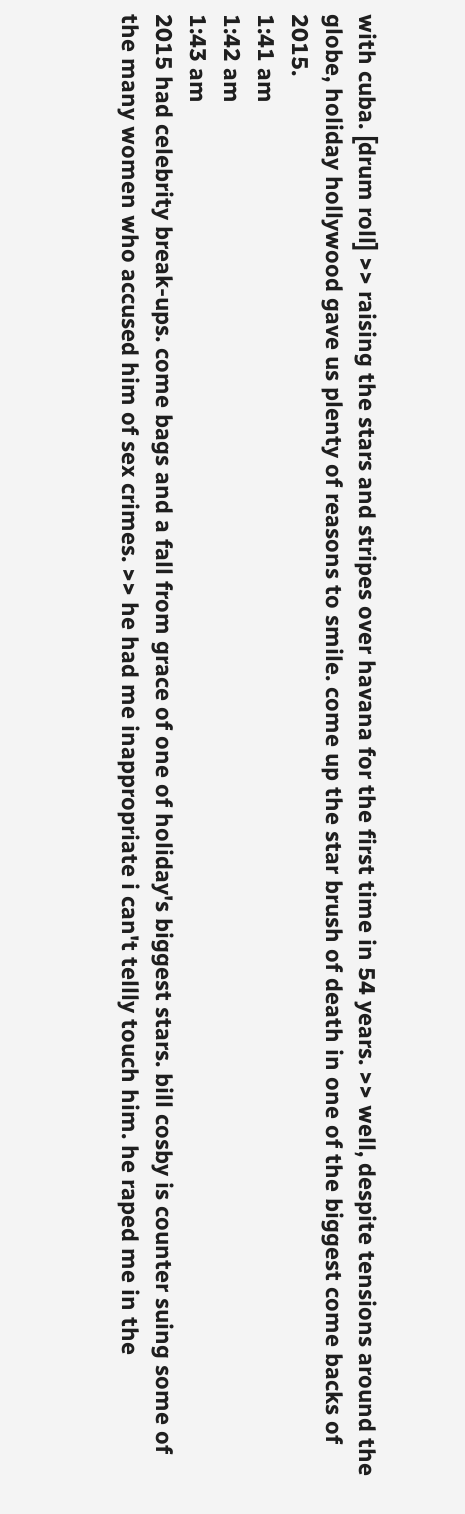with cuba. [drum roll] >> raising the stars and stripes over havana for the first time in 54 years. >> well, despite tensions around the globe, holiday hollywood gave us plenty of reasons to smile. come up the star brush of death in one of the biggest come backs of 2015.
1:41 am
1:42 am
1:43 am
2015 had celebrity break-ups. come bags and a fall from grace of one of holiday's biggest stars. bill cosby is counter suing some of the many women who accused him of sex crimes. >> he had me inappropriate i can't tellly touch him. he raped me in the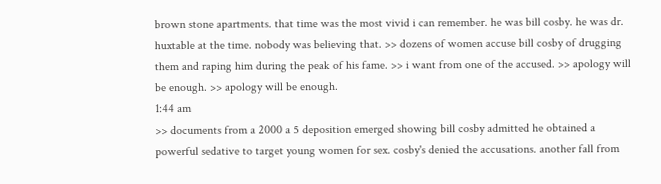brown stone apartments. that time was the most vivid i can remember. he was bill cosby. he was dr. huxtable at the time. nobody was believing that. >> dozens of women accuse bill cosby of drugging them and raping him during the peak of his fame. >> i want from one of the accused. >> apology will be enough. >> apology will be enough.
1:44 am
>> documents from a 2000 a 5 deposition emerged showing bill cosby admitted he obtained a powerful sedative to target young women for sex. cosby's denied the accusations. another fall from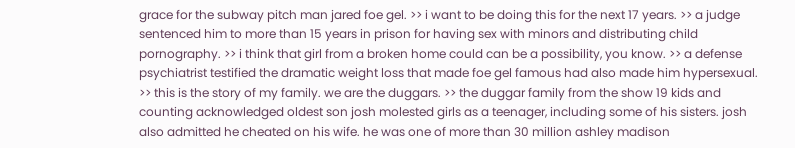grace for the subway pitch man jared foe gel. >> i want to be doing this for the next 17 years. >> a judge sentenced him to more than 15 years in prison for having sex with minors and distributing child pornography. >> i think that girl from a broken home could can be a possibility, you know. >> a defense psychiatrist testified the dramatic weight loss that made foe gel famous had also made him hypersexual. >> this is the story of my family. we are the duggars. >> the duggar family from the show 19 kids and counting acknowledged oldest son josh molested girls as a teenager, including some of his sisters. josh also admitted he cheated on his wife. he was one of more than 30 million ashley madison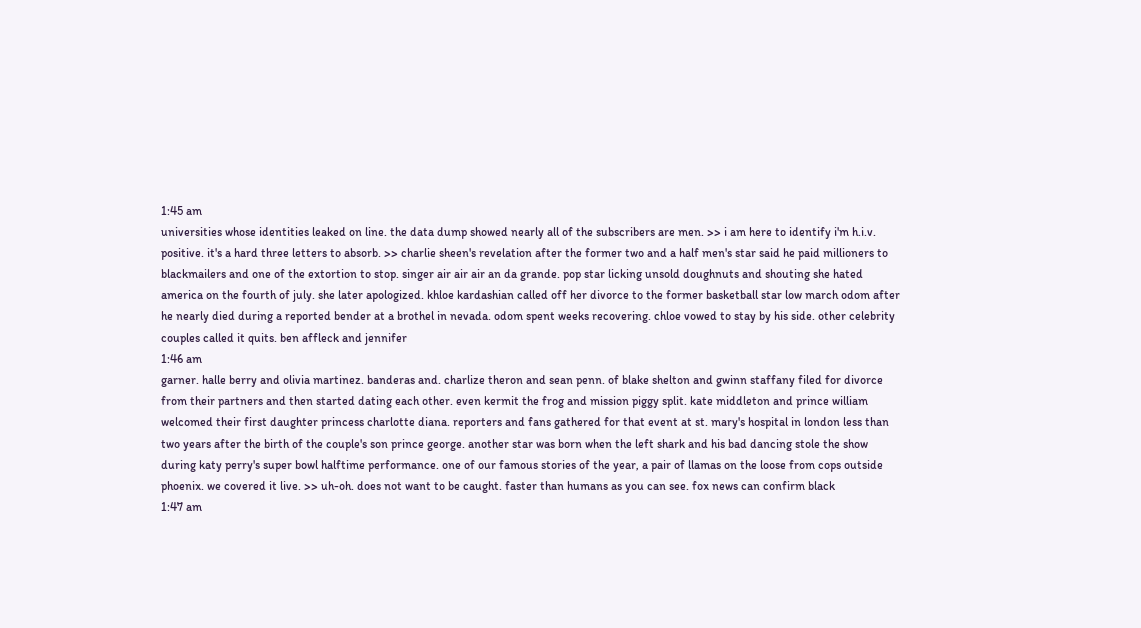1:45 am
universities whose identities leaked on line. the data dump showed nearly all of the subscribers are men. >> i am here to identify i'm h.i.v. positive. it's a hard three letters to absorb. >> charlie sheen's revelation after the former two and a half men's star said he paid millioners to blackmailers and one of the extortion to stop. singer air air air an da grande. pop star licking unsold doughnuts and shouting she hated america on the fourth of july. she later apologized. khloe kardashian called off her divorce to the former basketball star low march odom after he nearly died during a reported bender at a brothel in nevada. odom spent weeks recovering. chloe vowed to stay by his side. other celebrity couples called it quits. ben affleck and jennifer
1:46 am
garner. halle berry and olivia martinez. banderas and. charlize theron and sean penn. of blake shelton and gwinn staffany filed for divorce from their partners and then started dating each other. even kermit the frog and mission piggy split. kate middleton and prince william welcomed their first daughter princess charlotte diana. reporters and fans gathered for that event at st. mary's hospital in london less than two years after the birth of the couple's son prince george. another star was born when the left shark and his bad dancing stole the show during katy perry's super bowl halftime performance. one of our famous stories of the year, a pair of llamas on the loose from cops outside phoenix. we covered it live. >> uh-oh. does not want to be caught. faster than humans as you can see. fox news can confirm black
1:47 am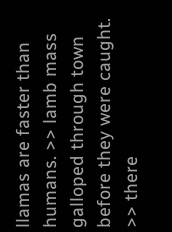llamas are faster than humans. >> lamb mass galloped through town before they were caught. >> there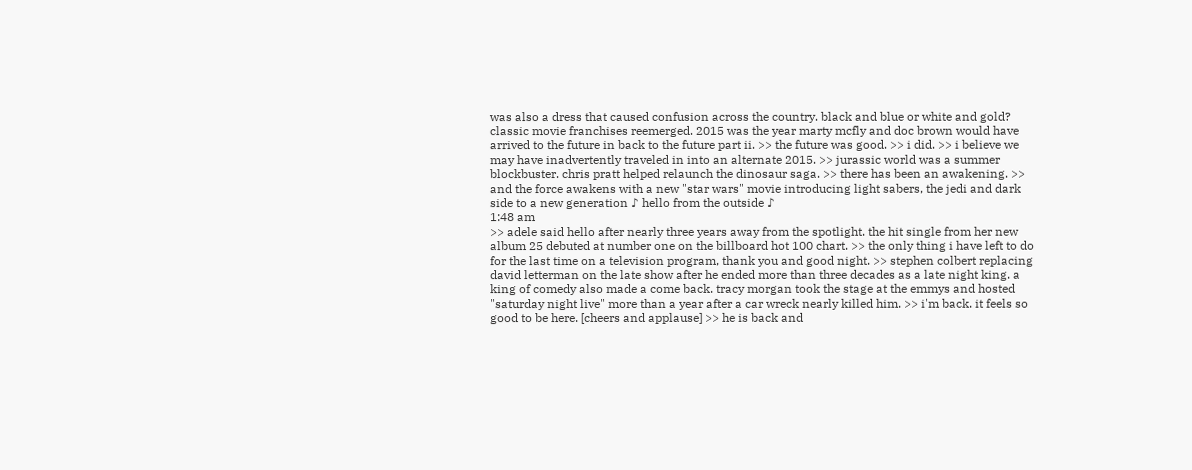was also a dress that caused confusion across the country. black and blue or white and gold? classic movie franchises reemerged. 2015 was the year marty mcfly and doc brown would have arrived to the future in back to the future part ii. >> the future was good. >> i did. >> i believe we may have inadvertently traveled in into an alternate 2015. >> jurassic world was a summer blockbuster. chris pratt helped relaunch the dinosaur saga. >> there has been an awakening. >> and the force awakens with a new "star wars" movie introducing light sabers, the jedi and dark side to a new generation ♪ hello from the outside ♪
1:48 am
>> adele said hello after nearly three years away from the spotlight. the hit single from her new album 25 debuted at number one on the billboard hot 100 chart. >> the only thing i have left to do for the last time on a television program, thank you and good night. >> stephen colbert replacing david letterman on the late show after he ended more than three decades as a late night king. a king of comedy also made a come back. tracy morgan took the stage at the emmys and hosted "saturday night live" more than a year after a car wreck nearly killed him. >> i'm back. it feels so good to be here. [cheers and applause] >> he is back and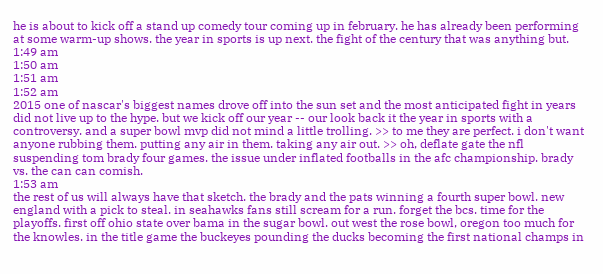he is about to kick off a stand up comedy tour coming up in february. he has already been performing at some warm-up shows. the year in sports is up next. the fight of the century that was anything but.
1:49 am
1:50 am
1:51 am
1:52 am
2015 one of nascar's biggest names drove off into the sun set and the most anticipated fight in years did not live up to the hype. but we kick off our year -- our look back it the year in sports with a controversy. and a super bowl mvp did not mind a little trolling. >> to me they are perfect. i don't want anyone rubbing them. putting any air in them. taking any air out. >> oh, deflate gate the nfl suspending tom brady four games. the issue under inflated footballs in the afc championship. brady vs. the can can comish.
1:53 am
the rest of us will always have that sketch. the brady and the pats winning a fourth super bowl. new england with a pick to steal. in seahawks fans still scream for a run. forget the bcs. time for the playoffs. first off ohio state over bama in the sugar bowl. out west the rose bowl, oregon too much for the knowles. in the title game the buckeyes pounding the ducks becoming the first national champs in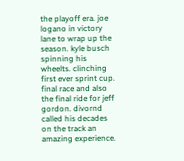the playoff era. joe logano in victory lane to wrap up the season. kyle busch spinning his wheelts. clinching first ever sprint cup. final race and also the final ride for jeff gordon. divornd called his decades on the track an amazing experience.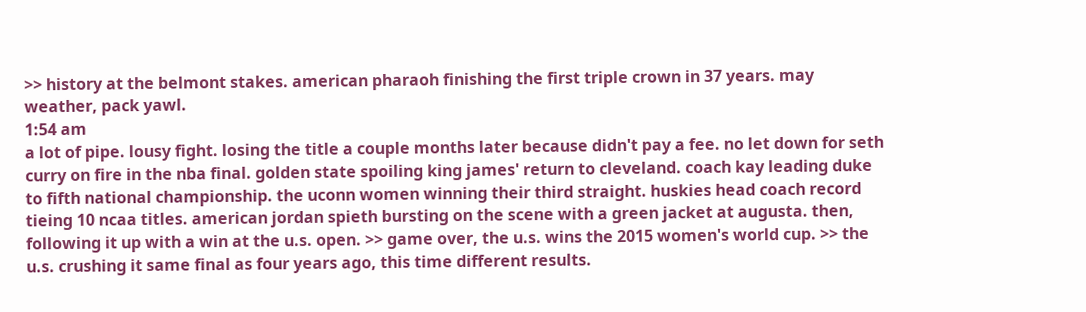>> history at the belmont stakes. american pharaoh finishing the first triple crown in 37 years. may weather, pack yawl.
1:54 am
a lot of pipe. lousy fight. losing the title a couple months later because didn't pay a fee. no let down for seth curry on fire in the nba final. golden state spoiling king james' return to cleveland. coach kay leading duke to fifth national championship. the uconn women winning their third straight. huskies head coach record tieing 10 ncaa titles. american jordan spieth bursting on the scene with a green jacket at augusta. then, following it up with a win at the u.s. open. >> game over, the u.s. wins the 2015 women's world cup. >> the u.s. crushing it same final as four years ago, this time different results.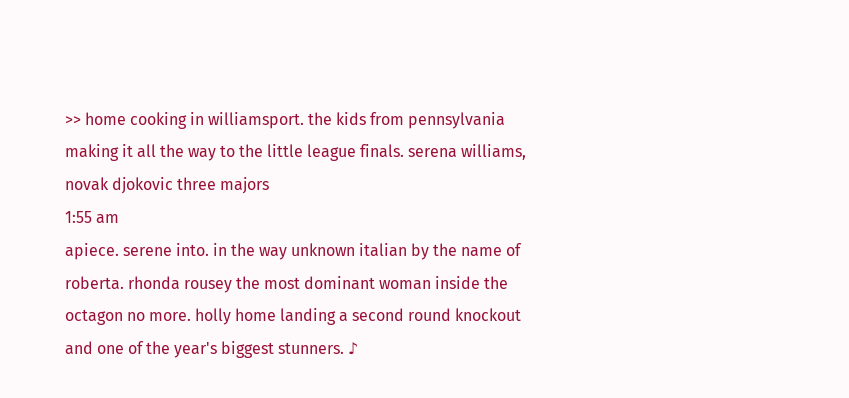>> home cooking in williamsport. the kids from pennsylvania making it all the way to the little league finals. serena williams, novak djokovic three majors
1:55 am
apiece. serene into. in the way unknown italian by the name of roberta. rhonda rousey the most dominant woman inside the octagon no more. holly home landing a second round knockout and one of the year's biggest stunners. ♪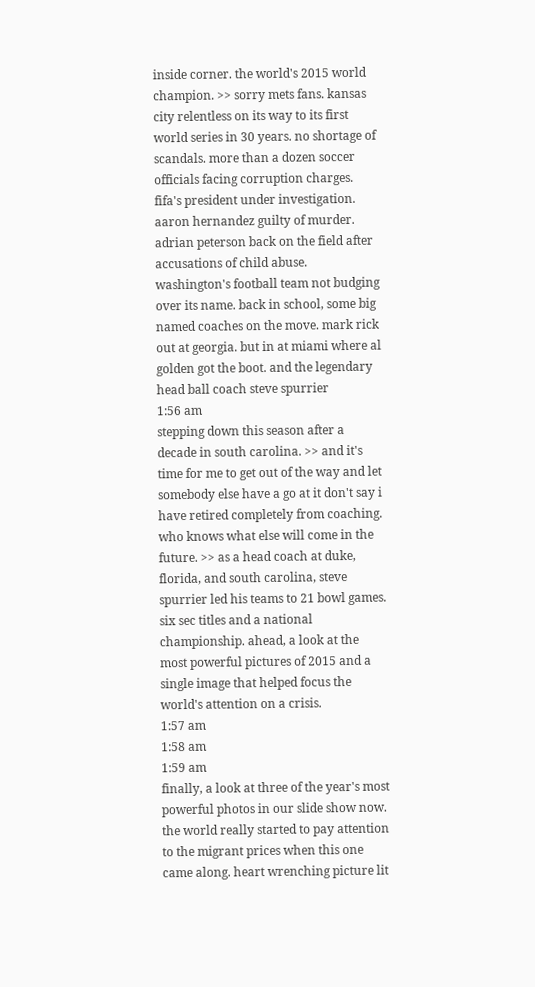inside corner. the world's 2015 world champion. >> sorry mets fans. kansas city relentless on its way to its first world series in 30 years. no shortage of scandals. more than a dozen soccer officials facing corruption charges. fifa's president under investigation. aaron hernandez guilty of murder. adrian peterson back on the field after accusations of child abuse. washington's football team not budging over its name. back in school, some big named coaches on the move. mark rick out at georgia. but in at miami where al golden got the boot. and the legendary head ball coach steve spurrier
1:56 am
stepping down this season after a decade in south carolina. >> and it's time for me to get out of the way and let somebody else have a go at it don't say i have retired completely from coaching. who knows what else will come in the future. >> as a head coach at duke, florida, and south carolina, steve spurrier led his teams to 21 bowl games. six sec titles and a national championship. ahead, a look at the most powerful pictures of 2015 and a single image that helped focus the world's attention on a crisis.
1:57 am
1:58 am
1:59 am
finally, a look at three of the year's most powerful photos in our slide show now. the world really started to pay attention to the migrant prices when this one came along. heart wrenching picture lit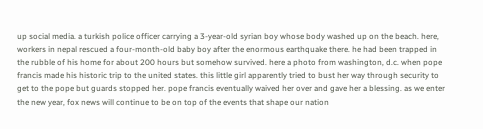up social media. a turkish police officer carrying a 3-year-old syrian boy whose body washed up on the beach. here, workers in nepal rescued a four-month-old baby boy after the enormous earthquake there. he had been trapped in the rubble of his home for about 200 hours but somehow survived. here a photo from washington, d.c. when pope francis made his historic trip to the united states. this little girl apparently tried to bust her way through security to get to the pope but guards stopped her. pope francis eventually waived her over and gave her a blessing. as we enter the new year, fox news will continue to be on top of the events that shape our nation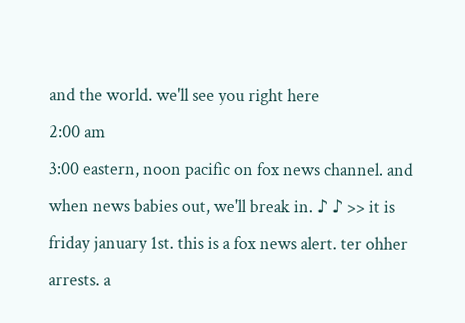and the world. we'll see you right here
2:00 am
3:00 eastern, noon pacific on fox news channel. and when news babies out, we'll break in. ♪ ♪ >> it is friday january 1st. this is a fox news alert. ter ohher arrests. a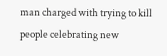man charged with trying to kill people celebrating new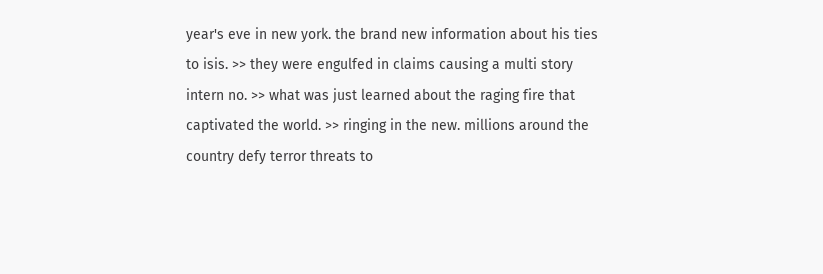year's eve in new york. the brand new information about his ties to isis. >> they were engulfed in claims causing a multi story intern no. >> what was just learned about the raging fire that captivated the world. >> ringing in the new. millions around the country defy terror threats to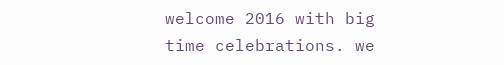welcome 2016 with big time celebrations. we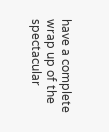have a complete wrap up of the spectacular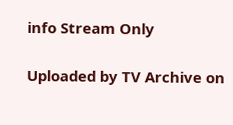info Stream Only

Uploaded by TV Archive on